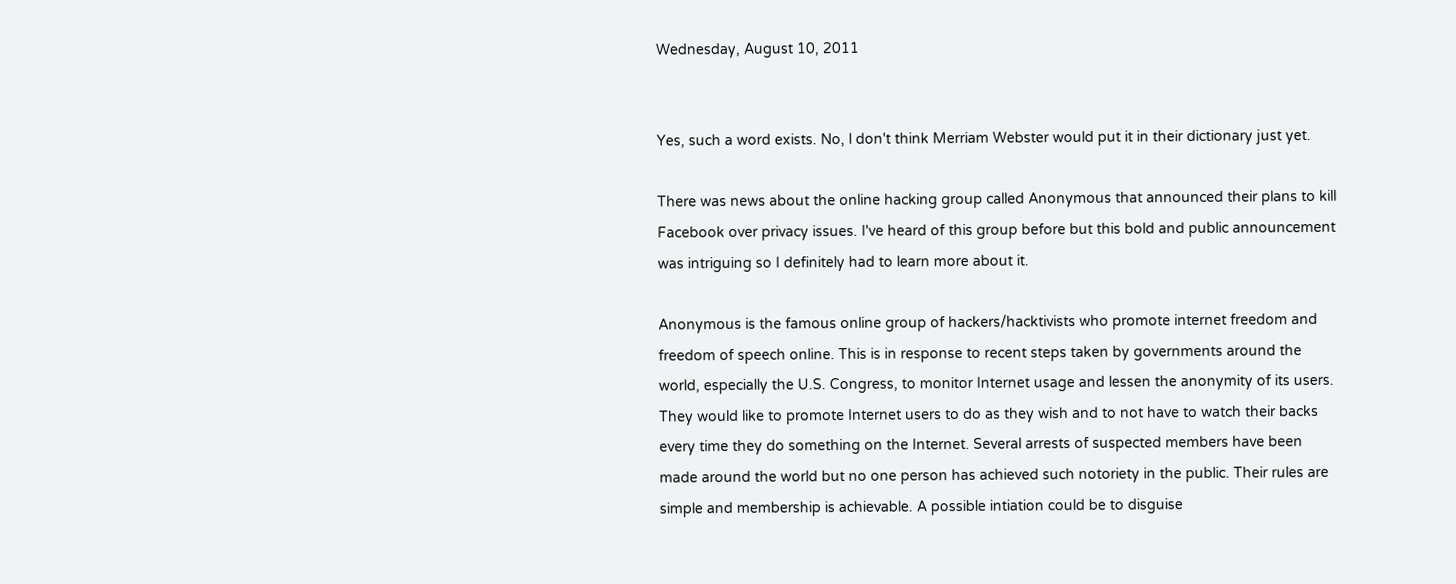Wednesday, August 10, 2011


Yes, such a word exists. No, l don't think Merriam Webster would put it in their dictionary just yet.

There was news about the online hacking group called Anonymous that announced their plans to kill Facebook over privacy issues. I've heard of this group before but this bold and public announcement was intriguing so I definitely had to learn more about it.

Anonymous is the famous online group of hackers/hacktivists who promote internet freedom and freedom of speech online. This is in response to recent steps taken by governments around the world, especially the U.S. Congress, to monitor Internet usage and lessen the anonymity of its users. They would like to promote Internet users to do as they wish and to not have to watch their backs every time they do something on the Internet. Several arrests of suspected members have been made around the world but no one person has achieved such notoriety in the public. Their rules are simple and membership is achievable. A possible intiation could be to disguise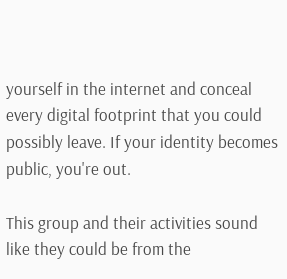yourself in the internet and conceal every digital footprint that you could possibly leave. If your identity becomes public, you're out.

This group and their activities sound like they could be from the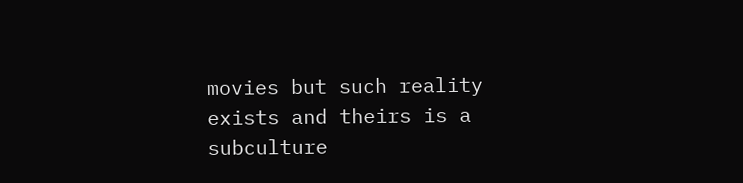movies but such reality exists and theirs is a subculture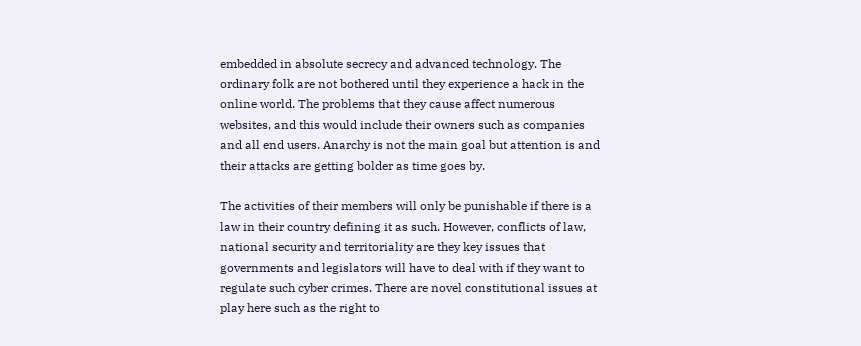embedded in absolute secrecy and advanced technology. The ordinary folk are not bothered until they experience a hack in the online world. The problems that they cause affect numerous websites, and this would include their owners such as companies and all end users. Anarchy is not the main goal but attention is and their attacks are getting bolder as time goes by.

The activities of their members will only be punishable if there is a law in their country defining it as such. However, conflicts of law, national security and territoriality are they key issues that governments and legislators will have to deal with if they want to regulate such cyber crimes. There are novel constitutional issues at play here such as the right to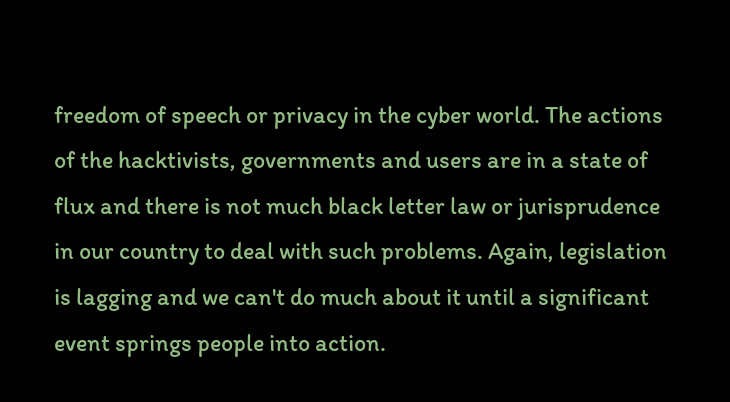freedom of speech or privacy in the cyber world. The actions of the hacktivists, governments and users are in a state of flux and there is not much black letter law or jurisprudence in our country to deal with such problems. Again, legislation is lagging and we can't do much about it until a significant event springs people into action.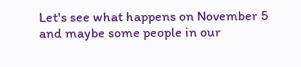Let's see what happens on November 5 and maybe some people in our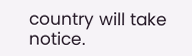country will take notice.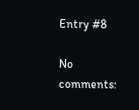Entry #8

No comments: